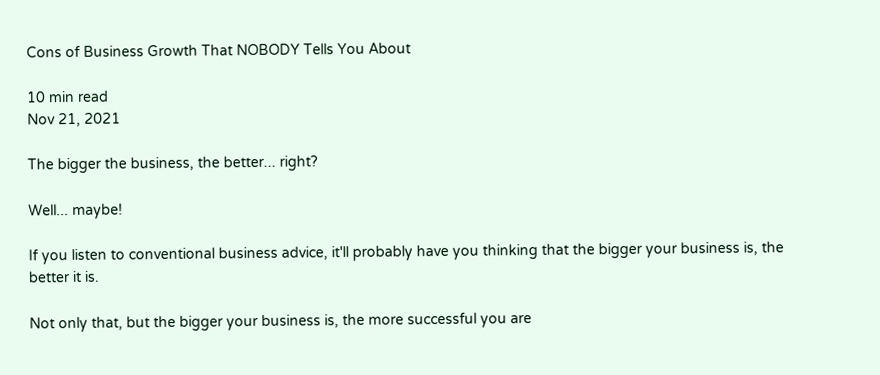Cons of Business Growth That NOBODY Tells You About

10 min read
Nov 21, 2021

The bigger the business, the better... right?

Well... maybe!

If you listen to conventional business advice, it'll probably have you thinking that the bigger your business is, the better it is.

Not only that, but the bigger your business is, the more successful you are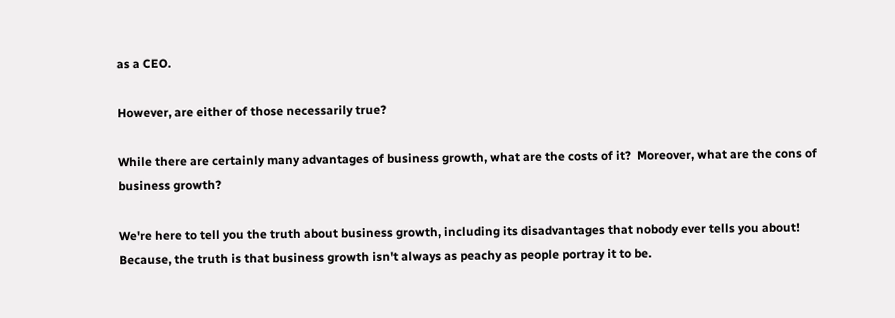as a CEO.

However, are either of those necessarily true?

While there are certainly many advantages of business growth, what are the costs of it?  Moreover, what are the cons of business growth?

We're here to tell you the truth about business growth, including its disadvantages that nobody ever tells you about!  Because, the truth is that business growth isn't always as peachy as people portray it to be.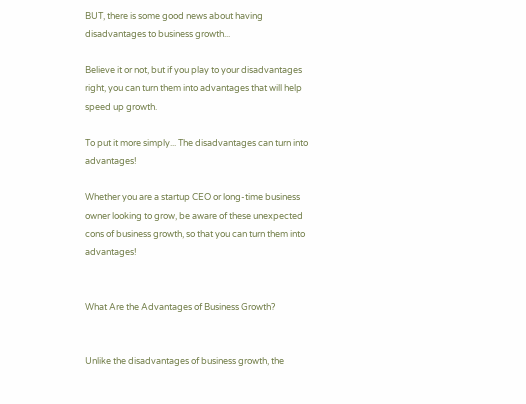BUT, there is some good news about having disadvantages to business growth...

Believe it or not, but if you play to your disadvantages right, you can turn them into advantages that will help speed up growth.

To put it more simply... The disadvantages can turn into advantages!

Whether you are a startup CEO or long-time business owner looking to grow, be aware of these unexpected cons of business growth, so that you can turn them into advantages!


What Are the Advantages of Business Growth?


Unlike the disadvantages of business growth, the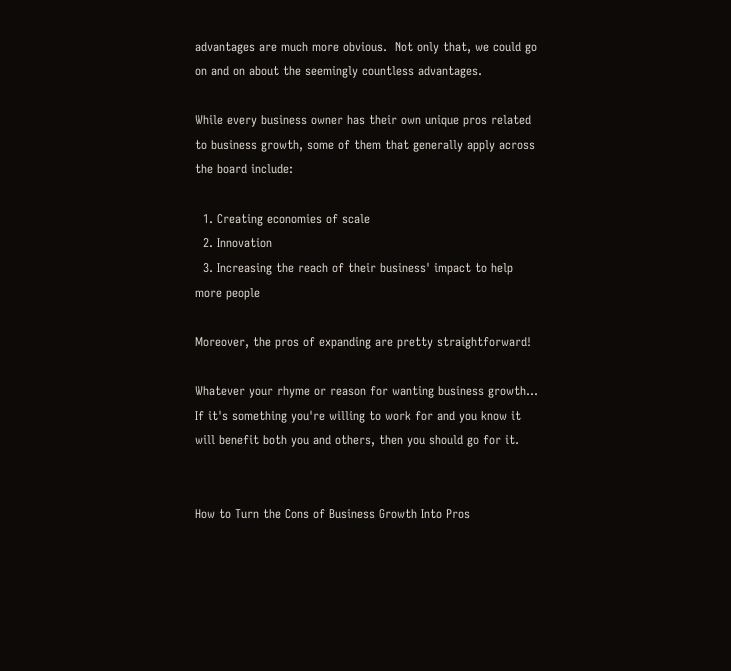advantages are much more obvious.  Not only that, we could go on and on about the seemingly countless advantages.

While every business owner has their own unique pros related to business growth, some of them that generally apply across the board include:

  1. Creating economies of scale
  2. Innovation
  3. Increasing the reach of their business' impact to help more people

Moreover, the pros of expanding are pretty straightforward!

Whatever your rhyme or reason for wanting business growth... If it's something you're willing to work for and you know it will benefit both you and others, then you should go for it.


How to Turn the Cons of Business Growth Into Pros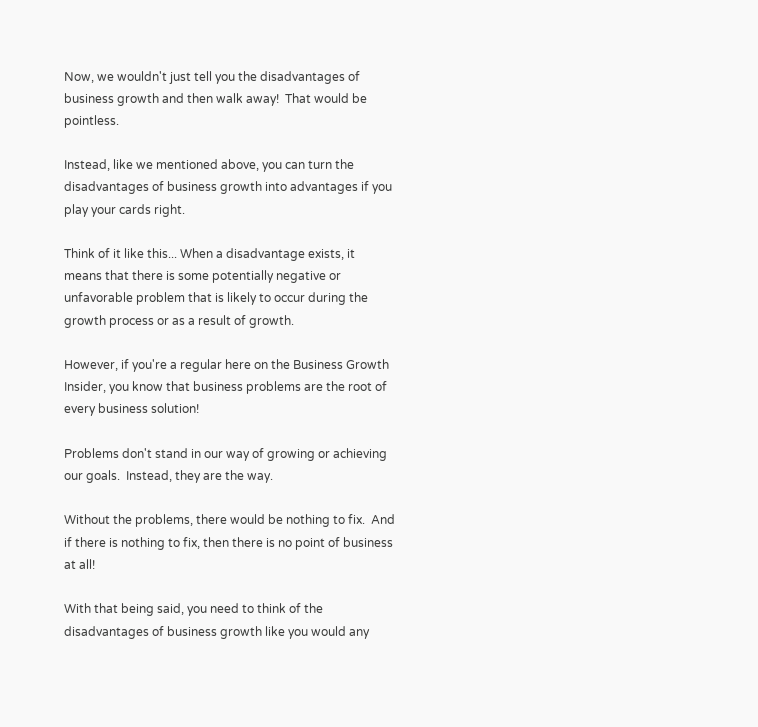Now, we wouldn't just tell you the disadvantages of business growth and then walk away!  That would be pointless.

Instead, like we mentioned above, you can turn the disadvantages of business growth into advantages if you play your cards right.

Think of it like this... When a disadvantage exists, it means that there is some potentially negative or unfavorable problem that is likely to occur during the growth process or as a result of growth.

However, if you're a regular here on the Business Growth Insider, you know that business problems are the root of every business solution!

Problems don't stand in our way of growing or achieving our goals.  Instead, they are the way.

Without the problems, there would be nothing to fix.  And if there is nothing to fix, then there is no point of business at all!

With that being said, you need to think of the disadvantages of business growth like you would any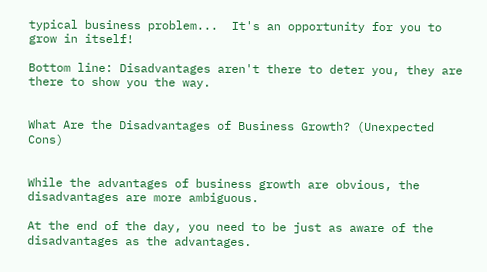typical business problem...  It's an opportunity for you to grow in itself!

Bottom line: Disadvantages aren't there to deter you, they are there to show you the way.


What Are the Disadvantages of Business Growth? (Unexpected Cons)


While the advantages of business growth are obvious, the disadvantages are more ambiguous.

At the end of the day, you need to be just as aware of the disadvantages as the advantages.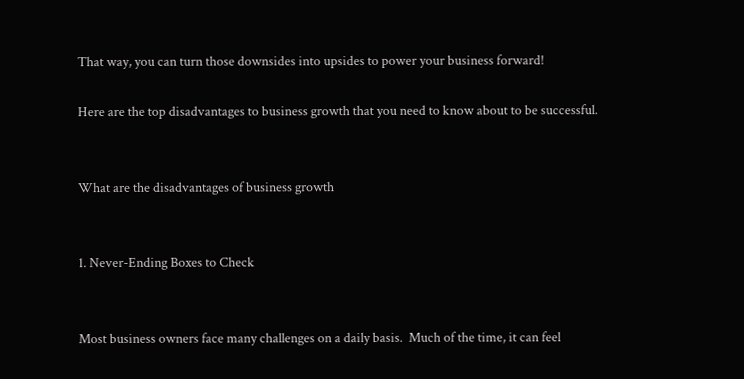That way, you can turn those downsides into upsides to power your business forward!

Here are the top disadvantages to business growth that you need to know about to be successful.


What are the disadvantages of business growth


1. Never-Ending Boxes to Check


Most business owners face many challenges on a daily basis.  Much of the time, it can feel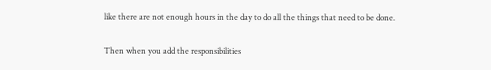like there are not enough hours in the day to do all the things that need to be done.

Then when you add the responsibilities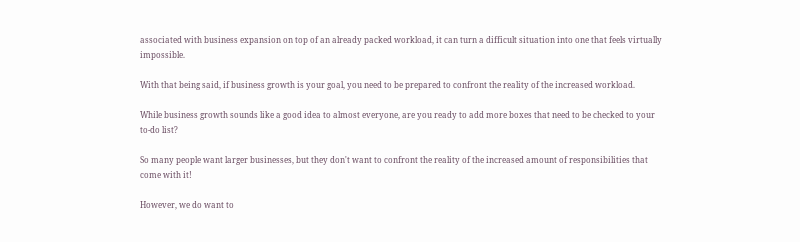associated with business expansion on top of an already packed workload, it can turn a difficult situation into one that feels virtually impossible.

With that being said, if business growth is your goal, you need to be prepared to confront the reality of the increased workload.

While business growth sounds like a good idea to almost everyone, are you ready to add more boxes that need to be checked to your to-do list?

So many people want larger businesses, but they don't want to confront the reality of the increased amount of responsibilities that come with it!

However, we do want to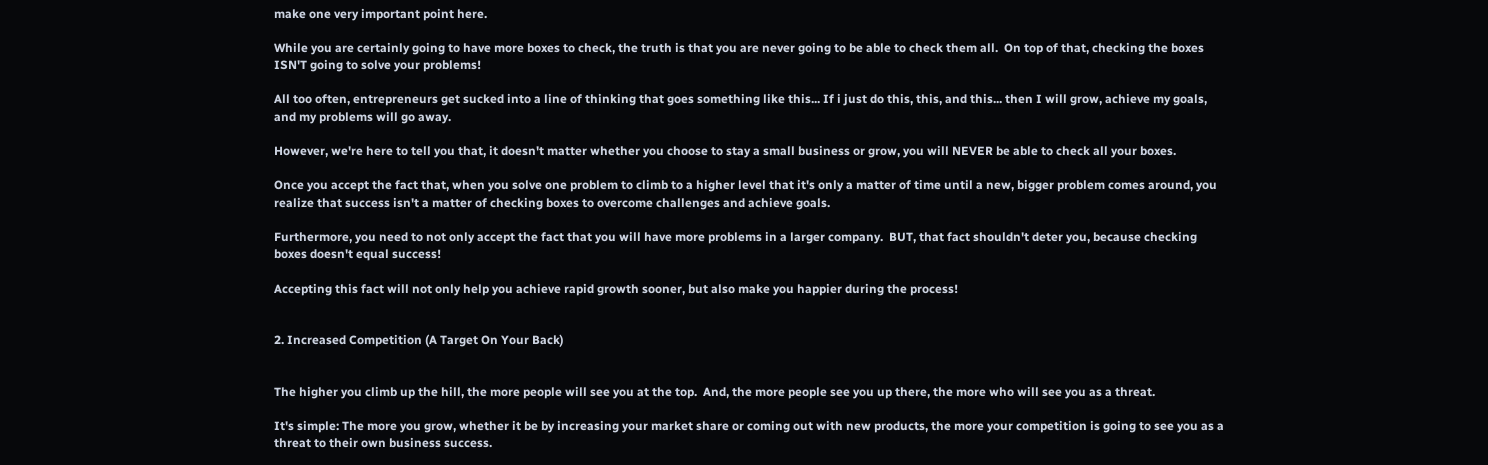make one very important point here.

While you are certainly going to have more boxes to check, the truth is that you are never going to be able to check them all.  On top of that, checking the boxes ISN'T going to solve your problems!

All too often, entrepreneurs get sucked into a line of thinking that goes something like this... If i just do this, this, and this... then I will grow, achieve my goals, and my problems will go away.

However, we're here to tell you that, it doesn't matter whether you choose to stay a small business or grow, you will NEVER be able to check all your boxes.

Once you accept the fact that, when you solve one problem to climb to a higher level that it's only a matter of time until a new, bigger problem comes around, you realize that success isn't a matter of checking boxes to overcome challenges and achieve goals.

Furthermore, you need to not only accept the fact that you will have more problems in a larger company.  BUT, that fact shouldn't deter you, because checking boxes doesn't equal success!

Accepting this fact will not only help you achieve rapid growth sooner, but also make you happier during the process!


2. Increased Competition (A Target On Your Back)


The higher you climb up the hill, the more people will see you at the top.  And, the more people see you up there, the more who will see you as a threat.

It's simple: The more you grow, whether it be by increasing your market share or coming out with new products, the more your competition is going to see you as a threat to their own business success.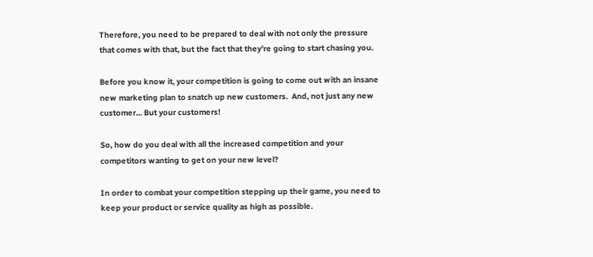Therefore, you need to be prepared to deal with not only the pressure that comes with that, but the fact that they're going to start chasing you.

Before you know it, your competition is going to come out with an insane new marketing plan to snatch up new customers.  And, not just any new customer... But your customers!

So, how do you deal with all the increased competition and your competitors wanting to get on your new level?

In order to combat your competition stepping up their game, you need to keep your product or service quality as high as possible.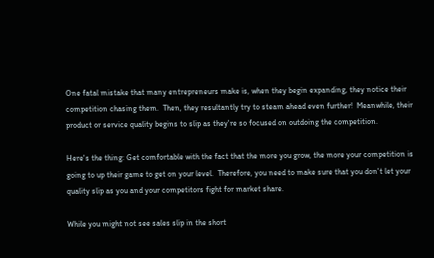One fatal mistake that many entrepreneurs make is, when they begin expanding, they notice their competition chasing them.  Then, they resultantly try to steam ahead even further!  Meanwhile, their product or service quality begins to slip as they're so focused on outdoing the competition.

Here's the thing: Get comfortable with the fact that the more you grow, the more your competition is going to up their game to get on your level.  Therefore, you need to make sure that you don't let your quality slip as you and your competitors fight for market share.

While you might not see sales slip in the short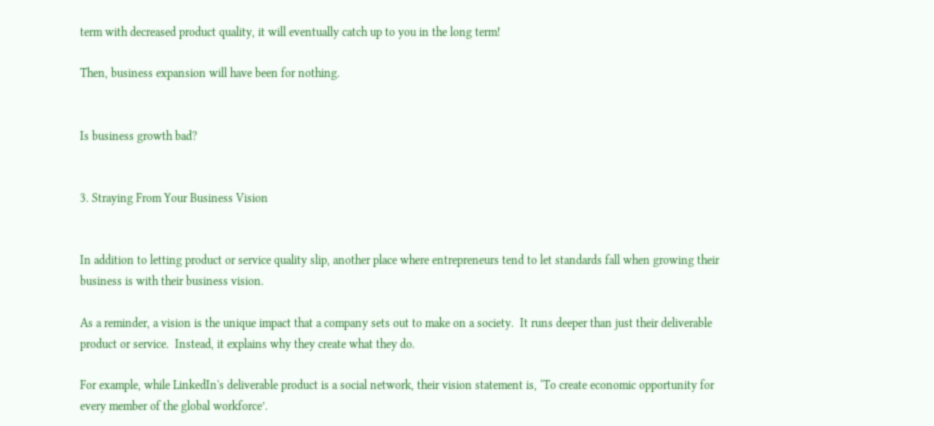term with decreased product quality, it will eventually catch up to you in the long term!

Then, business expansion will have been for nothing.


Is business growth bad?


3. Straying From Your Business Vision


In addition to letting product or service quality slip, another place where entrepreneurs tend to let standards fall when growing their business is with their business vision.

As a reminder, a vision is the unique impact that a company sets out to make on a society.  It runs deeper than just their deliverable product or service.  Instead, it explains why they create what they do.

For example, while LinkedIn's deliverable product is a social network, their vision statement is, ‘To create economic opportunity for every member of the global workforce’.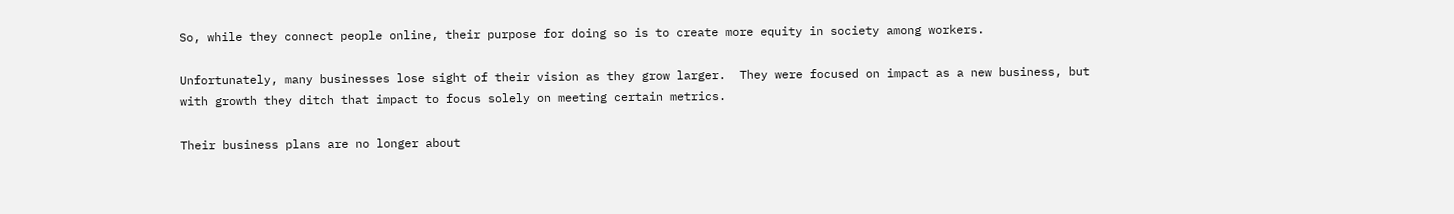So, while they connect people online, their purpose for doing so is to create more equity in society among workers.

Unfortunately, many businesses lose sight of their vision as they grow larger.  They were focused on impact as a new business, but with growth they ditch that impact to focus solely on meeting certain metrics.

Their business plans are no longer about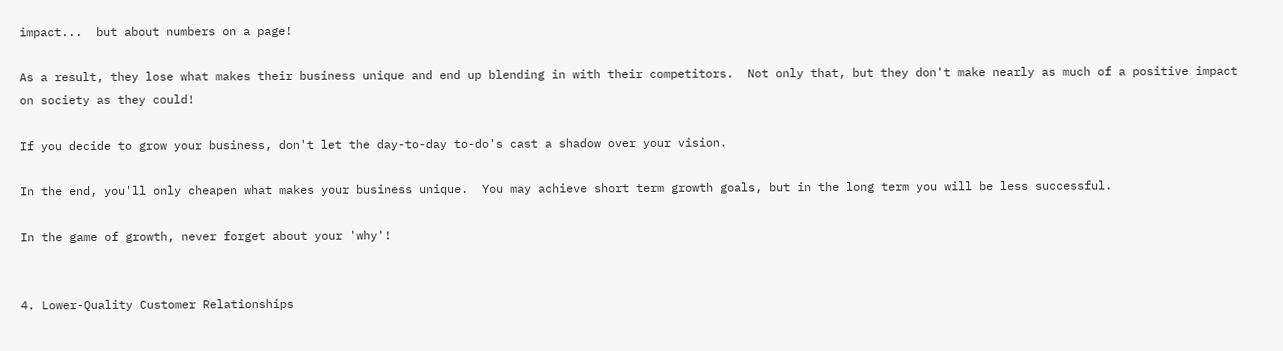impact...  but about numbers on a page!

As a result, they lose what makes their business unique and end up blending in with their competitors.  Not only that, but they don't make nearly as much of a positive impact on society as they could!

If you decide to grow your business, don't let the day-to-day to-do's cast a shadow over your vision.

In the end, you'll only cheapen what makes your business unique.  You may achieve short term growth goals, but in the long term you will be less successful.

In the game of growth, never forget about your 'why'!


4. Lower-Quality Customer Relationships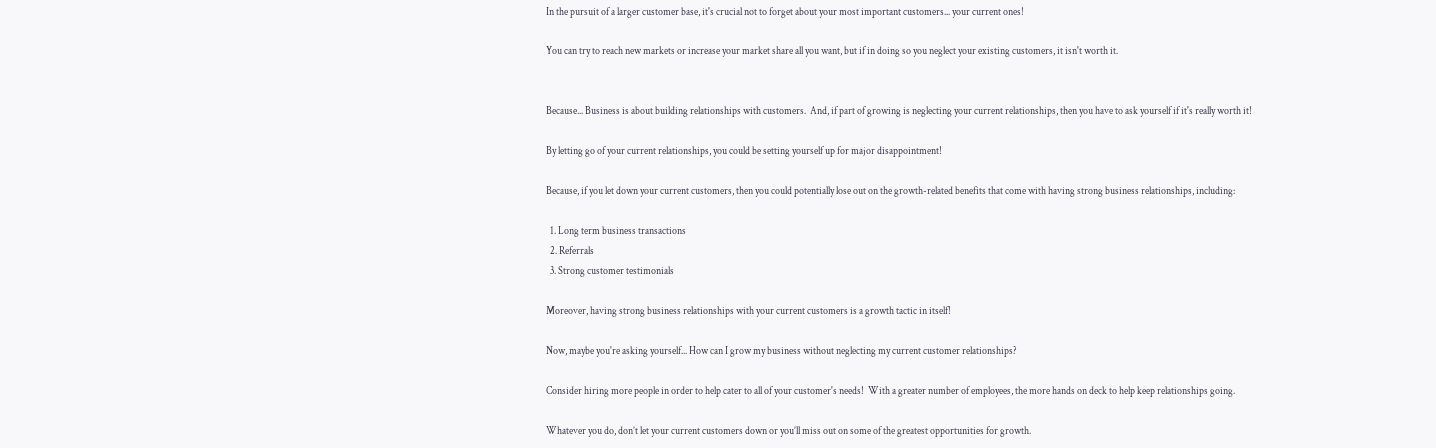In the pursuit of a larger customer base, it's crucial not to forget about your most important customers... your current ones!

You can try to reach new markets or increase your market share all you want, but if in doing so you neglect your existing customers, it isn't worth it.


Because... Business is about building relationships with customers.  And, if part of growing is neglecting your current relationships, then you have to ask yourself if it's really worth it!

By letting go of your current relationships, you could be setting yourself up for major disappointment!

Because, if you let down your current customers, then you could potentially lose out on the growth-related benefits that come with having strong business relationships, including:

  1. Long term business transactions
  2. Referrals
  3. Strong customer testimonials

Moreover, having strong business relationships with your current customers is a growth tactic in itself!

Now, maybe you're asking yourself... How can I grow my business without neglecting my current customer relationships?

Consider hiring more people in order to help cater to all of your customer's needs!  With a greater number of employees, the more hands on deck to help keep relationships going.

Whatever you do, don’t let your current customers down or you’ll miss out on some of the greatest opportunities for growth.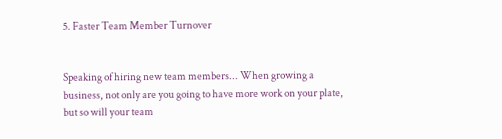5. Faster Team Member Turnover


Speaking of hiring new team members... When growing a business, not only are you going to have more work on your plate, but so will your team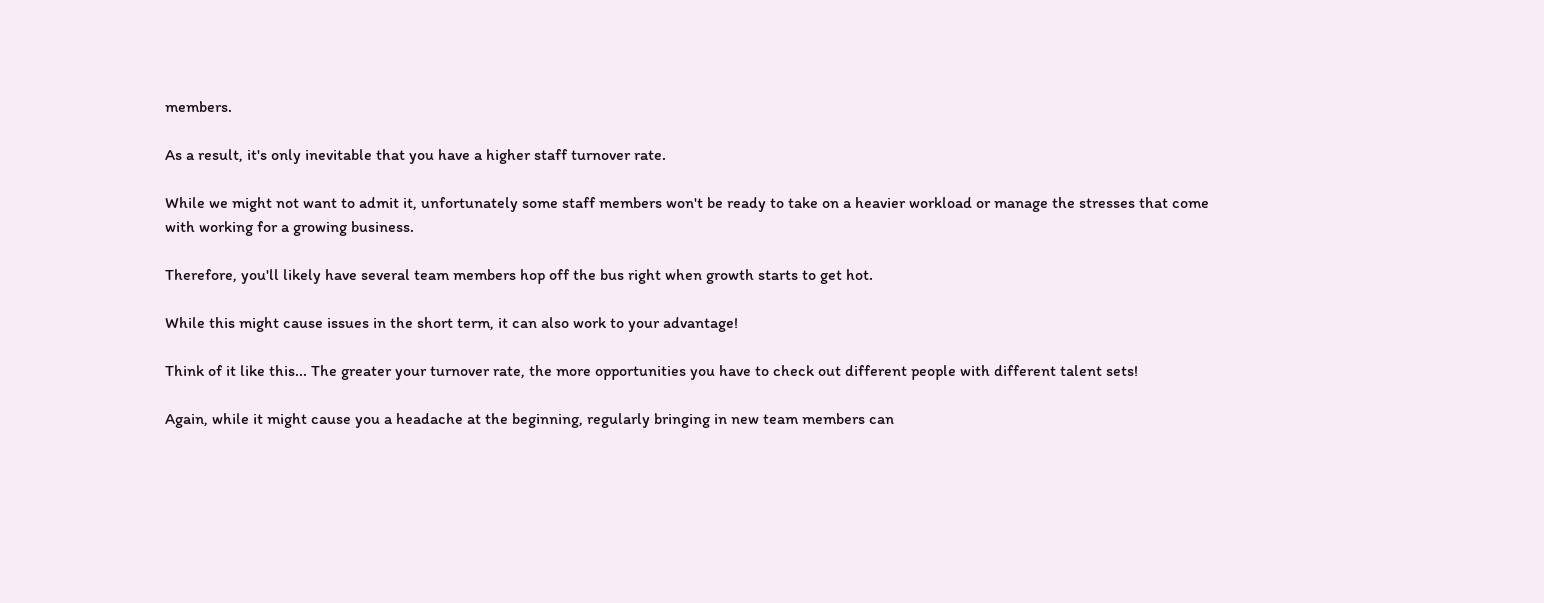members.

As a result, it's only inevitable that you have a higher staff turnover rate.

While we might not want to admit it, unfortunately some staff members won't be ready to take on a heavier workload or manage the stresses that come with working for a growing business.

Therefore, you'll likely have several team members hop off the bus right when growth starts to get hot.

While this might cause issues in the short term, it can also work to your advantage!

Think of it like this... The greater your turnover rate, the more opportunities you have to check out different people with different talent sets!

Again, while it might cause you a headache at the beginning, regularly bringing in new team members can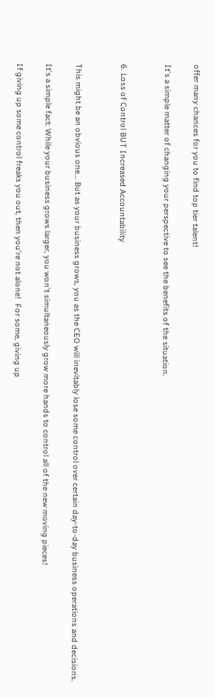offer many chances for you to find top tier talent!

It's a simple matter of changing your perspective to see the benefits of the situation.


6. Loss of Control BUT Increased Accountability


This might be an obvious one... But as your business grows, you as the CEO will inevitably lose some control over certain day-to-day business operations and decisions.

It's a simple fact: While your business grows larger, you won't simultaneously grow more hands to control all of the new moving pieces!

If giving up some control freaks you out, then you're not alone!  For some, giving up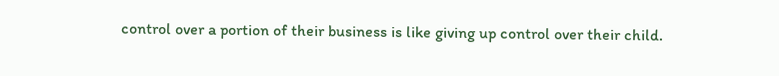control over a portion of their business is like giving up control over their child.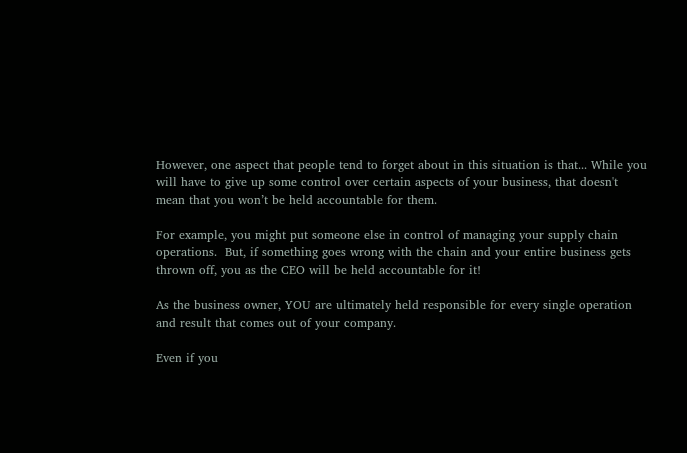However, one aspect that people tend to forget about in this situation is that... While you will have to give up some control over certain aspects of your business, that doesn't mean that you won’t be held accountable for them.

For example, you might put someone else in control of managing your supply chain operations.  But, if something goes wrong with the chain and your entire business gets thrown off, you as the CEO will be held accountable for it!

As the business owner, YOU are ultimately held responsible for every single operation and result that comes out of your company.

Even if you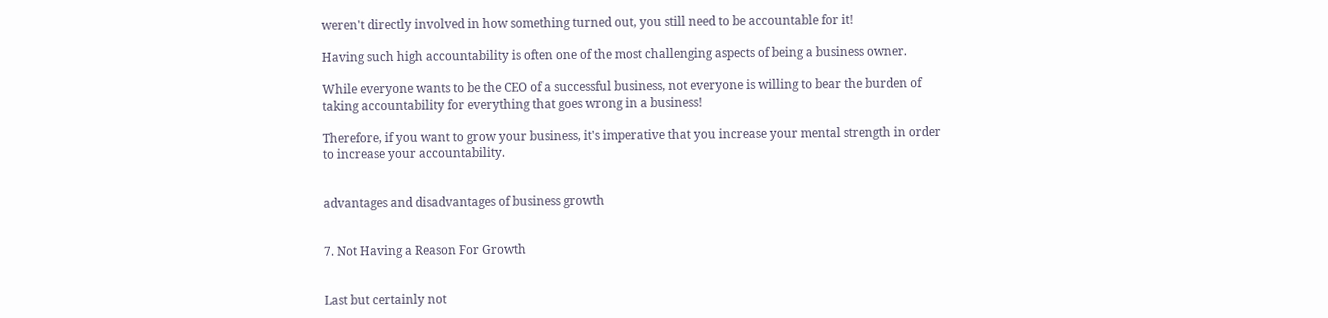weren't directly involved in how something turned out, you still need to be accountable for it!

Having such high accountability is often one of the most challenging aspects of being a business owner.

While everyone wants to be the CEO of a successful business, not everyone is willing to bear the burden of taking accountability for everything that goes wrong in a business!

Therefore, if you want to grow your business, it's imperative that you increase your mental strength in order to increase your accountability.


advantages and disadvantages of business growth


7. Not Having a Reason For Growth


Last but certainly not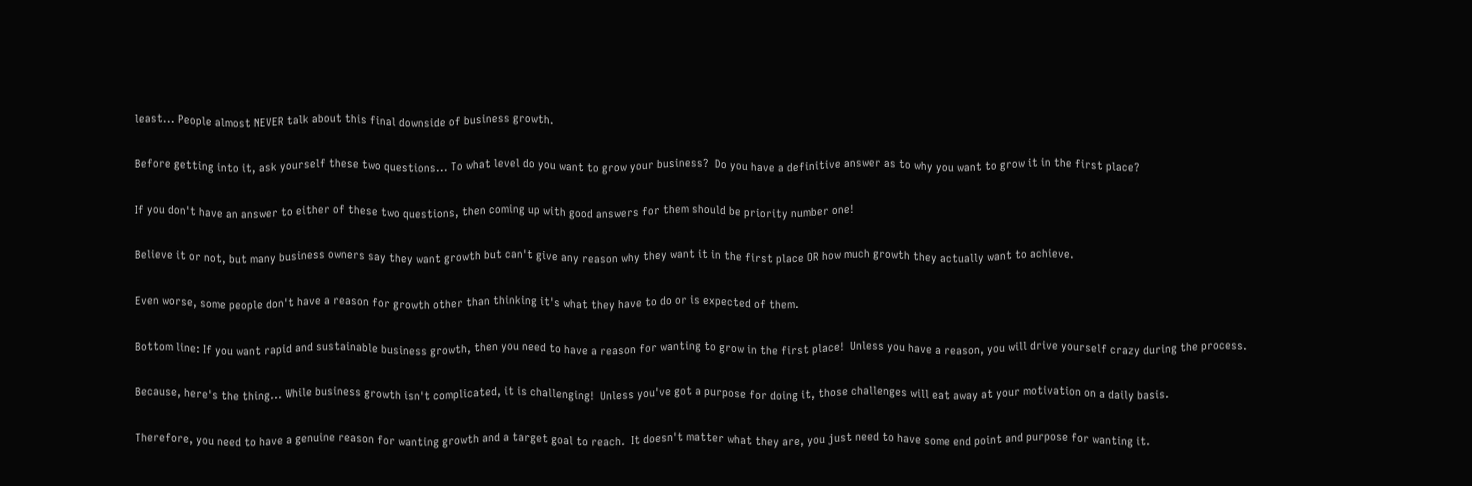least... People almost NEVER talk about this final downside of business growth.

Before getting into it, ask yourself these two questions... To what level do you want to grow your business?  Do you have a definitive answer as to why you want to grow it in the first place?

If you don't have an answer to either of these two questions, then coming up with good answers for them should be priority number one!

Believe it or not, but many business owners say they want growth but can't give any reason why they want it in the first place OR how much growth they actually want to achieve.

Even worse, some people don't have a reason for growth other than thinking it's what they have to do or is expected of them.

Bottom line: If you want rapid and sustainable business growth, then you need to have a reason for wanting to grow in the first place!  Unless you have a reason, you will drive yourself crazy during the process.

Because, here's the thing... While business growth isn't complicated, it is challenging!  Unless you've got a purpose for doing it, those challenges will eat away at your motivation on a daily basis.

Therefore, you need to have a genuine reason for wanting growth and a target goal to reach.  It doesn't matter what they are, you just need to have some end point and purpose for wanting it.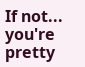If not... you're pretty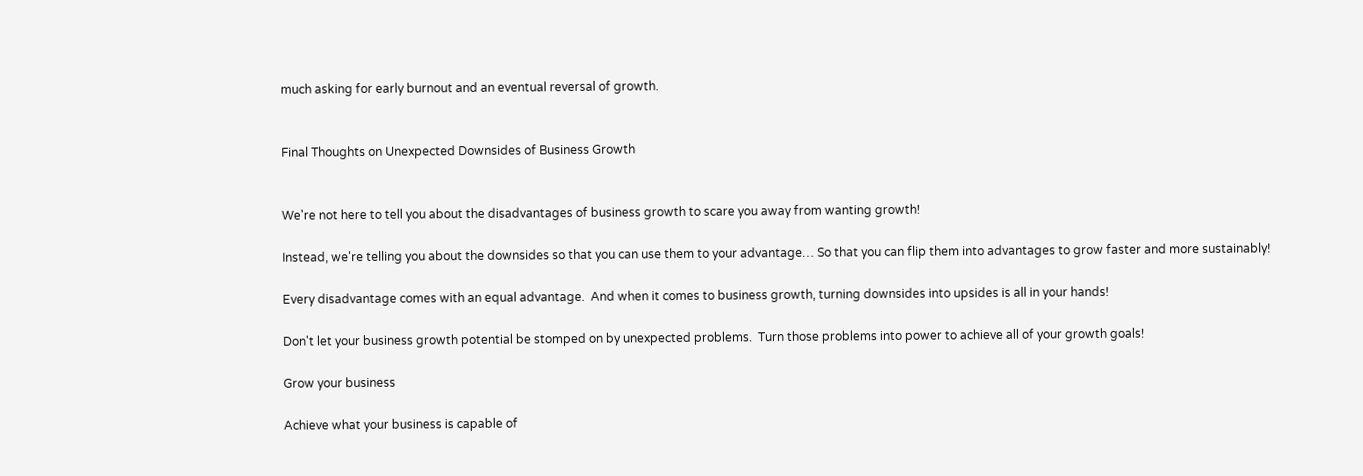much asking for early burnout and an eventual reversal of growth.


Final Thoughts on Unexpected Downsides of Business Growth


We're not here to tell you about the disadvantages of business growth to scare you away from wanting growth!

Instead, we're telling you about the downsides so that you can use them to your advantage… So that you can flip them into advantages to grow faster and more sustainably!

Every disadvantage comes with an equal advantage.  And when it comes to business growth, turning downsides into upsides is all in your hands!

Don't let your business growth potential be stomped on by unexpected problems.  Turn those problems into power to achieve all of your growth goals!

Grow your business

Achieve what your business is capable of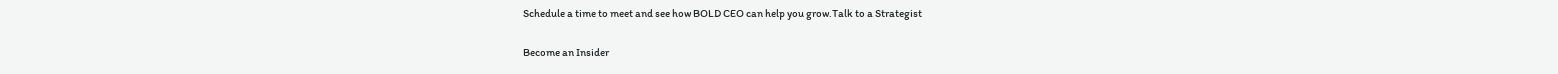Schedule a time to meet and see how BOLD CEO can help you grow.Talk to a Strategist

Become an Insider